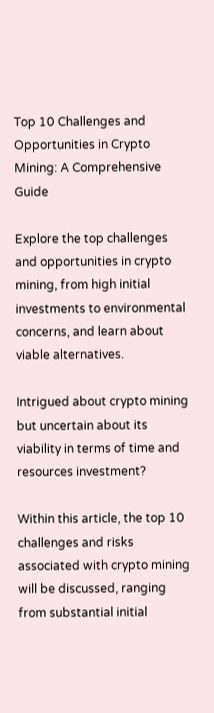Top 10 Challenges and Opportunities in Crypto Mining: A Comprehensive Guide

Explore the top challenges and opportunities in crypto mining, from high initial investments to environmental concerns, and learn about viable alternatives.

Intrigued about crypto mining but uncertain about its viability in terms of time and resources investment?

Within this article, the top 10 challenges and risks associated with crypto mining will be discussed, ranging from substantial initial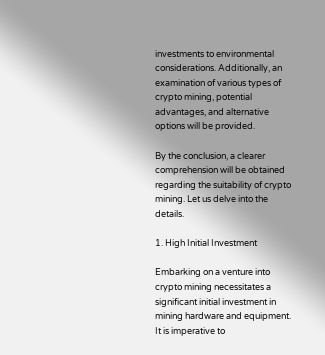investments to environmental considerations. Additionally, an examination of various types of crypto mining, potential advantages, and alternative options will be provided.

By the conclusion, a clearer comprehension will be obtained regarding the suitability of crypto mining. Let us delve into the details.

1. High Initial Investment

Embarking on a venture into crypto mining necessitates a significant initial investment in mining hardware and equipment. It is imperative to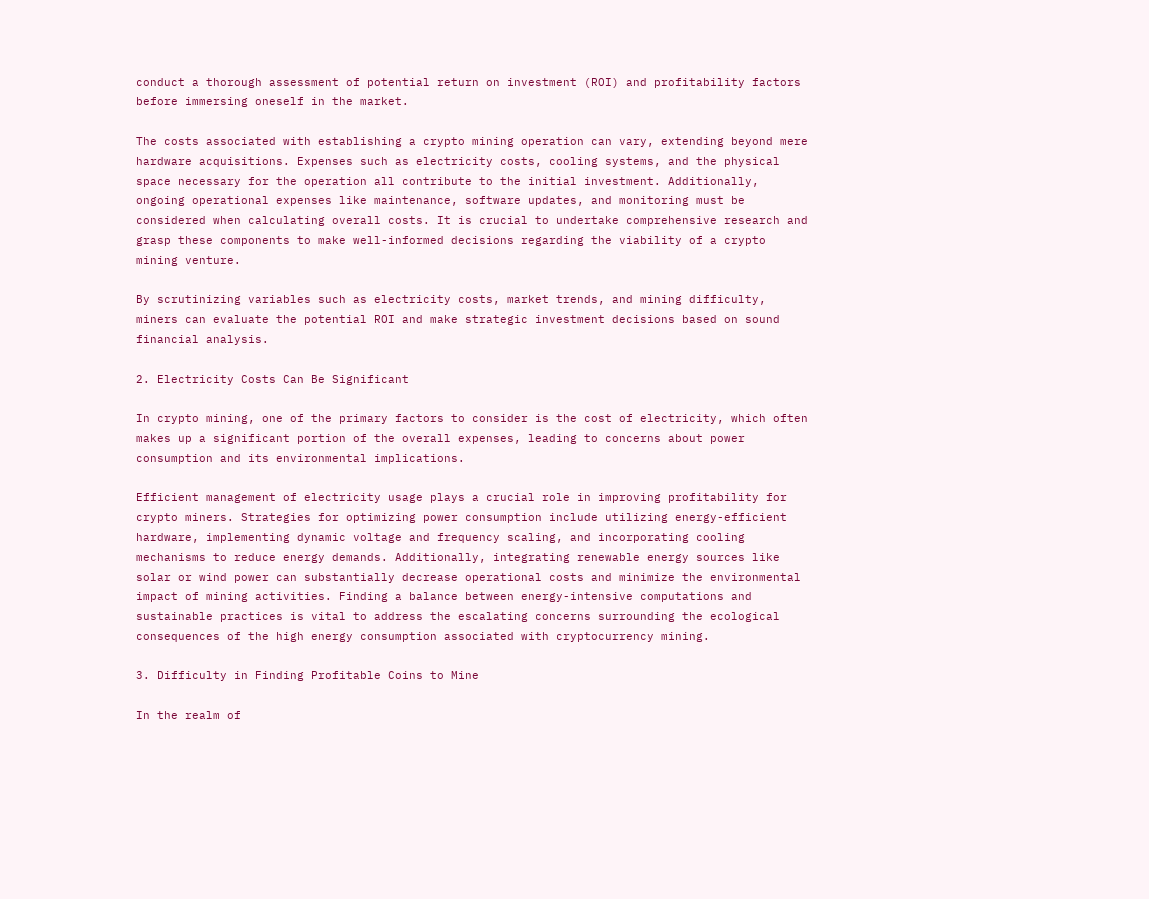conduct a thorough assessment of potential return on investment (ROI) and profitability factors before immersing oneself in the market.

The costs associated with establishing a crypto mining operation can vary, extending beyond mere hardware acquisitions. Expenses such as electricity costs, cooling systems, and the physical space necessary for the operation all contribute to the initial investment. Additionally, ongoing operational expenses like maintenance, software updates, and monitoring must be considered when calculating overall costs. It is crucial to undertake comprehensive research and grasp these components to make well-informed decisions regarding the viability of a crypto mining venture.

By scrutinizing variables such as electricity costs, market trends, and mining difficulty, miners can evaluate the potential ROI and make strategic investment decisions based on sound financial analysis.

2. Electricity Costs Can Be Significant

In crypto mining, one of the primary factors to consider is the cost of electricity, which often makes up a significant portion of the overall expenses, leading to concerns about power consumption and its environmental implications.

Efficient management of electricity usage plays a crucial role in improving profitability for crypto miners. Strategies for optimizing power consumption include utilizing energy-efficient hardware, implementing dynamic voltage and frequency scaling, and incorporating cooling mechanisms to reduce energy demands. Additionally, integrating renewable energy sources like solar or wind power can substantially decrease operational costs and minimize the environmental impact of mining activities. Finding a balance between energy-intensive computations and sustainable practices is vital to address the escalating concerns surrounding the ecological consequences of the high energy consumption associated with cryptocurrency mining.

3. Difficulty in Finding Profitable Coins to Mine

In the realm of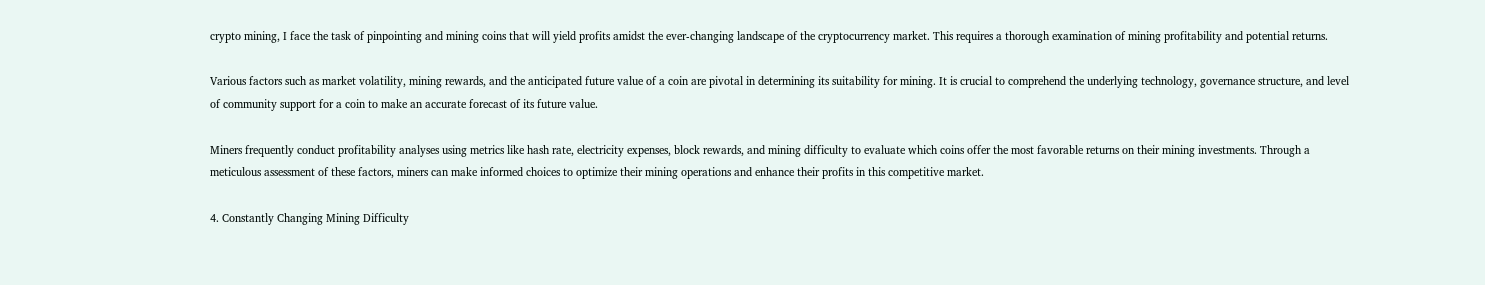crypto mining, I face the task of pinpointing and mining coins that will yield profits amidst the ever-changing landscape of the cryptocurrency market. This requires a thorough examination of mining profitability and potential returns.

Various factors such as market volatility, mining rewards, and the anticipated future value of a coin are pivotal in determining its suitability for mining. It is crucial to comprehend the underlying technology, governance structure, and level of community support for a coin to make an accurate forecast of its future value.

Miners frequently conduct profitability analyses using metrics like hash rate, electricity expenses, block rewards, and mining difficulty to evaluate which coins offer the most favorable returns on their mining investments. Through a meticulous assessment of these factors, miners can make informed choices to optimize their mining operations and enhance their profits in this competitive market.

4. Constantly Changing Mining Difficulty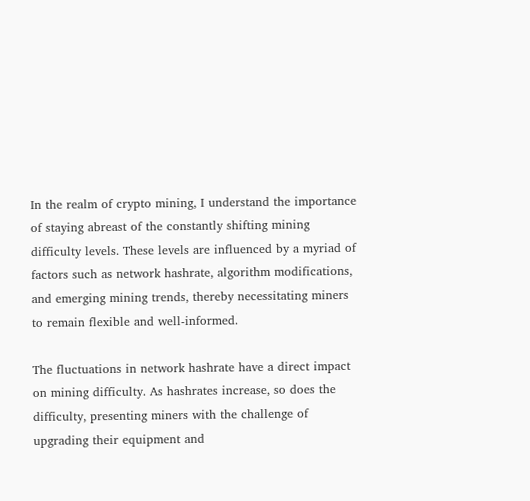In the realm of crypto mining, I understand the importance of staying abreast of the constantly shifting mining difficulty levels. These levels are influenced by a myriad of factors such as network hashrate, algorithm modifications, and emerging mining trends, thereby necessitating miners to remain flexible and well-informed.

The fluctuations in network hashrate have a direct impact on mining difficulty. As hashrates increase, so does the difficulty, presenting miners with the challenge of upgrading their equipment and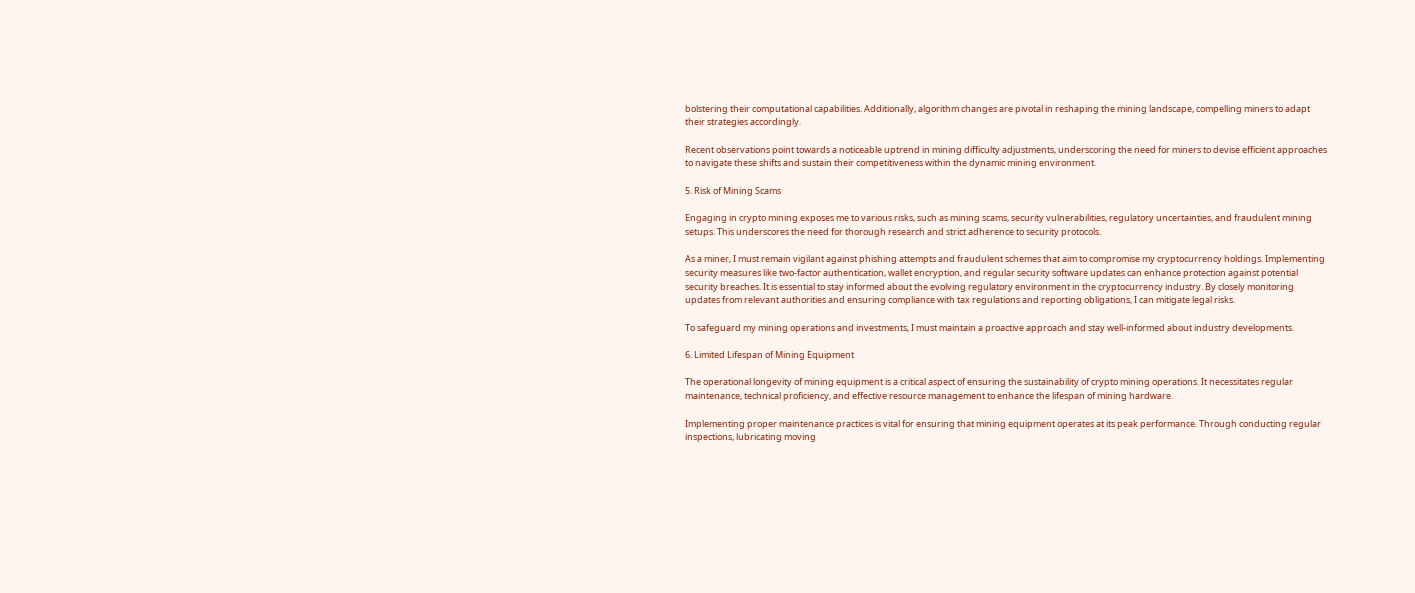bolstering their computational capabilities. Additionally, algorithm changes are pivotal in reshaping the mining landscape, compelling miners to adapt their strategies accordingly.

Recent observations point towards a noticeable uptrend in mining difficulty adjustments, underscoring the need for miners to devise efficient approaches to navigate these shifts and sustain their competitiveness within the dynamic mining environment.

5. Risk of Mining Scams

Engaging in crypto mining exposes me to various risks, such as mining scams, security vulnerabilities, regulatory uncertainties, and fraudulent mining setups. This underscores the need for thorough research and strict adherence to security protocols.

As a miner, I must remain vigilant against phishing attempts and fraudulent schemes that aim to compromise my cryptocurrency holdings. Implementing security measures like two-factor authentication, wallet encryption, and regular security software updates can enhance protection against potential security breaches. It is essential to stay informed about the evolving regulatory environment in the cryptocurrency industry. By closely monitoring updates from relevant authorities and ensuring compliance with tax regulations and reporting obligations, I can mitigate legal risks.

To safeguard my mining operations and investments, I must maintain a proactive approach and stay well-informed about industry developments.

6. Limited Lifespan of Mining Equipment

The operational longevity of mining equipment is a critical aspect of ensuring the sustainability of crypto mining operations. It necessitates regular maintenance, technical proficiency, and effective resource management to enhance the lifespan of mining hardware.

Implementing proper maintenance practices is vital for ensuring that mining equipment operates at its peak performance. Through conducting regular inspections, lubricating moving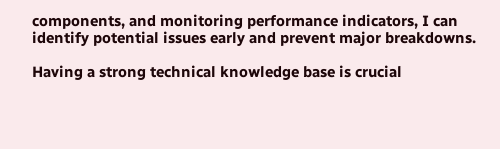components, and monitoring performance indicators, I can identify potential issues early and prevent major breakdowns.

Having a strong technical knowledge base is crucial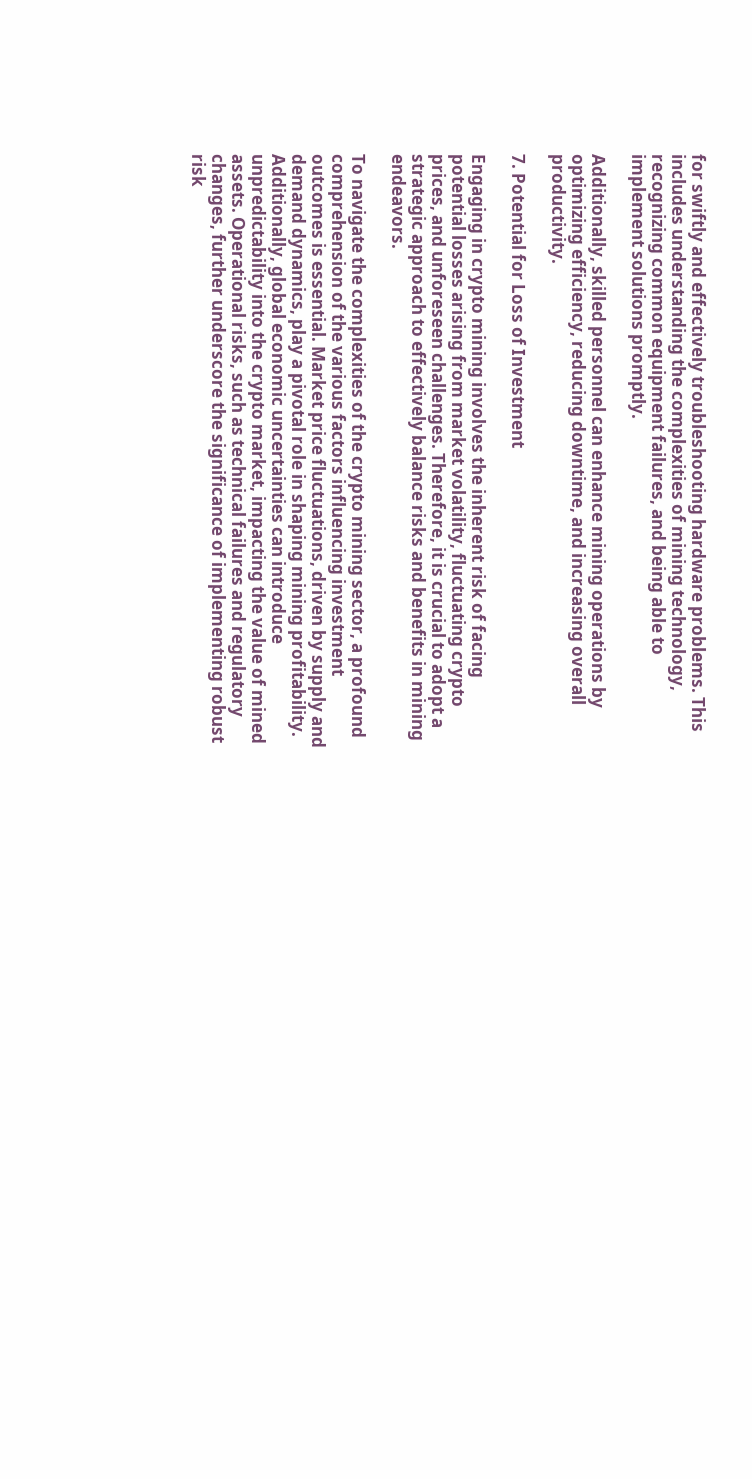for swiftly and effectively troubleshooting hardware problems. This includes understanding the complexities of mining technology, recognizing common equipment failures, and being able to implement solutions promptly.

Additionally, skilled personnel can enhance mining operations by optimizing efficiency, reducing downtime, and increasing overall productivity.

7. Potential for Loss of Investment

Engaging in crypto mining involves the inherent risk of facing potential losses arising from market volatility, fluctuating crypto prices, and unforeseen challenges. Therefore, it is crucial to adopt a strategic approach to effectively balance risks and benefits in mining endeavors.

To navigate the complexities of the crypto mining sector, a profound comprehension of the various factors influencing investment outcomes is essential. Market price fluctuations, driven by supply and demand dynamics, play a pivotal role in shaping mining profitability. Additionally, global economic uncertainties can introduce unpredictability into the crypto market, impacting the value of mined assets. Operational risks, such as technical failures and regulatory changes, further underscore the significance of implementing robust risk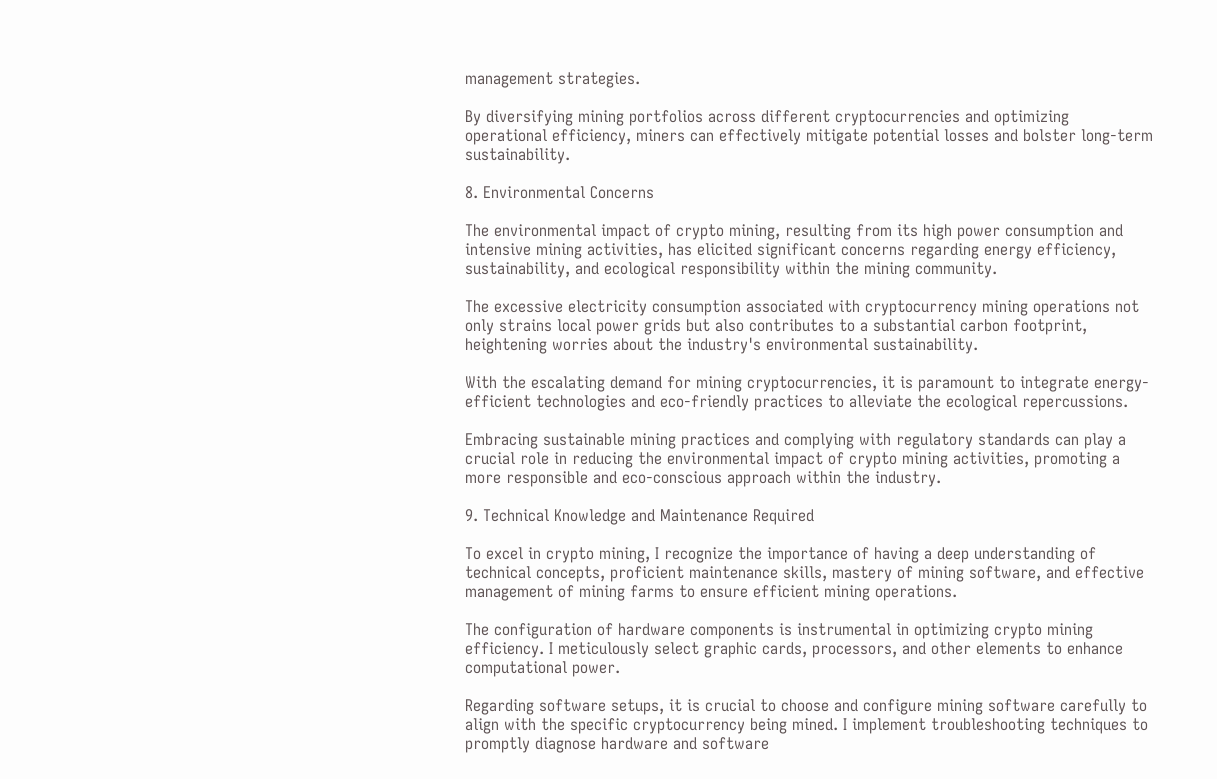management strategies.

By diversifying mining portfolios across different cryptocurrencies and optimizing operational efficiency, miners can effectively mitigate potential losses and bolster long-term sustainability.

8. Environmental Concerns

The environmental impact of crypto mining, resulting from its high power consumption and intensive mining activities, has elicited significant concerns regarding energy efficiency, sustainability, and ecological responsibility within the mining community.

The excessive electricity consumption associated with cryptocurrency mining operations not only strains local power grids but also contributes to a substantial carbon footprint, heightening worries about the industry's environmental sustainability.

With the escalating demand for mining cryptocurrencies, it is paramount to integrate energy-efficient technologies and eco-friendly practices to alleviate the ecological repercussions.

Embracing sustainable mining practices and complying with regulatory standards can play a crucial role in reducing the environmental impact of crypto mining activities, promoting a more responsible and eco-conscious approach within the industry.

9. Technical Knowledge and Maintenance Required

To excel in crypto mining, I recognize the importance of having a deep understanding of technical concepts, proficient maintenance skills, mastery of mining software, and effective management of mining farms to ensure efficient mining operations.

The configuration of hardware components is instrumental in optimizing crypto mining efficiency. I meticulously select graphic cards, processors, and other elements to enhance computational power.

Regarding software setups, it is crucial to choose and configure mining software carefully to align with the specific cryptocurrency being mined. I implement troubleshooting techniques to promptly diagnose hardware and software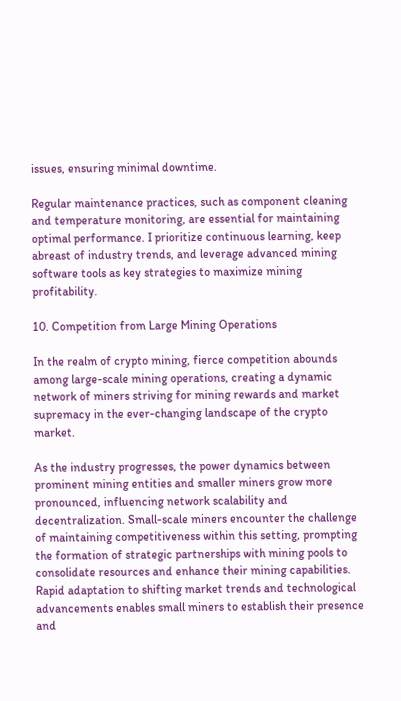issues, ensuring minimal downtime.

Regular maintenance practices, such as component cleaning and temperature monitoring, are essential for maintaining optimal performance. I prioritize continuous learning, keep abreast of industry trends, and leverage advanced mining software tools as key strategies to maximize mining profitability.

10. Competition from Large Mining Operations

In the realm of crypto mining, fierce competition abounds among large-scale mining operations, creating a dynamic network of miners striving for mining rewards and market supremacy in the ever-changing landscape of the crypto market.

As the industry progresses, the power dynamics between prominent mining entities and smaller miners grow more pronounced, influencing network scalability and decentralization. Small-scale miners encounter the challenge of maintaining competitiveness within this setting, prompting the formation of strategic partnerships with mining pools to consolidate resources and enhance their mining capabilities. Rapid adaptation to shifting market trends and technological advancements enables small miners to establish their presence and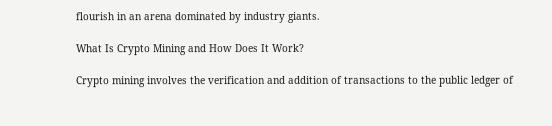flourish in an arena dominated by industry giants.

What Is Crypto Mining and How Does It Work?

Crypto mining involves the verification and addition of transactions to the public ledger of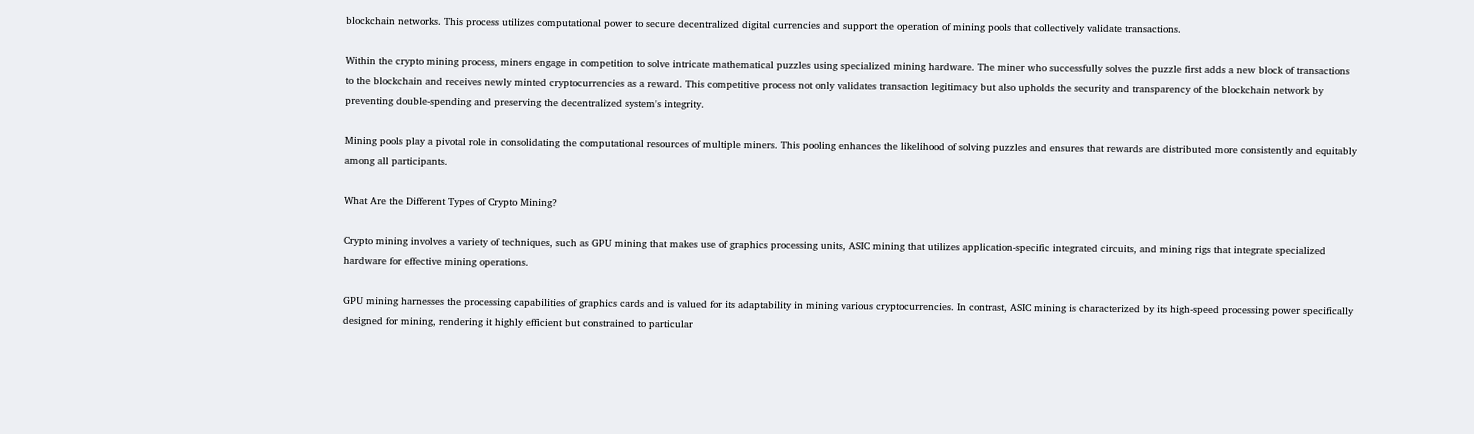blockchain networks. This process utilizes computational power to secure decentralized digital currencies and support the operation of mining pools that collectively validate transactions.

Within the crypto mining process, miners engage in competition to solve intricate mathematical puzzles using specialized mining hardware. The miner who successfully solves the puzzle first adds a new block of transactions to the blockchain and receives newly minted cryptocurrencies as a reward. This competitive process not only validates transaction legitimacy but also upholds the security and transparency of the blockchain network by preventing double-spending and preserving the decentralized system's integrity.

Mining pools play a pivotal role in consolidating the computational resources of multiple miners. This pooling enhances the likelihood of solving puzzles and ensures that rewards are distributed more consistently and equitably among all participants.

What Are the Different Types of Crypto Mining?

Crypto mining involves a variety of techniques, such as GPU mining that makes use of graphics processing units, ASIC mining that utilizes application-specific integrated circuits, and mining rigs that integrate specialized hardware for effective mining operations.

GPU mining harnesses the processing capabilities of graphics cards and is valued for its adaptability in mining various cryptocurrencies. In contrast, ASIC mining is characterized by its high-speed processing power specifically designed for mining, rendering it highly efficient but constrained to particular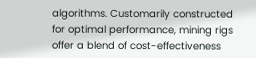algorithms. Customarily constructed for optimal performance, mining rigs offer a blend of cost-effectiveness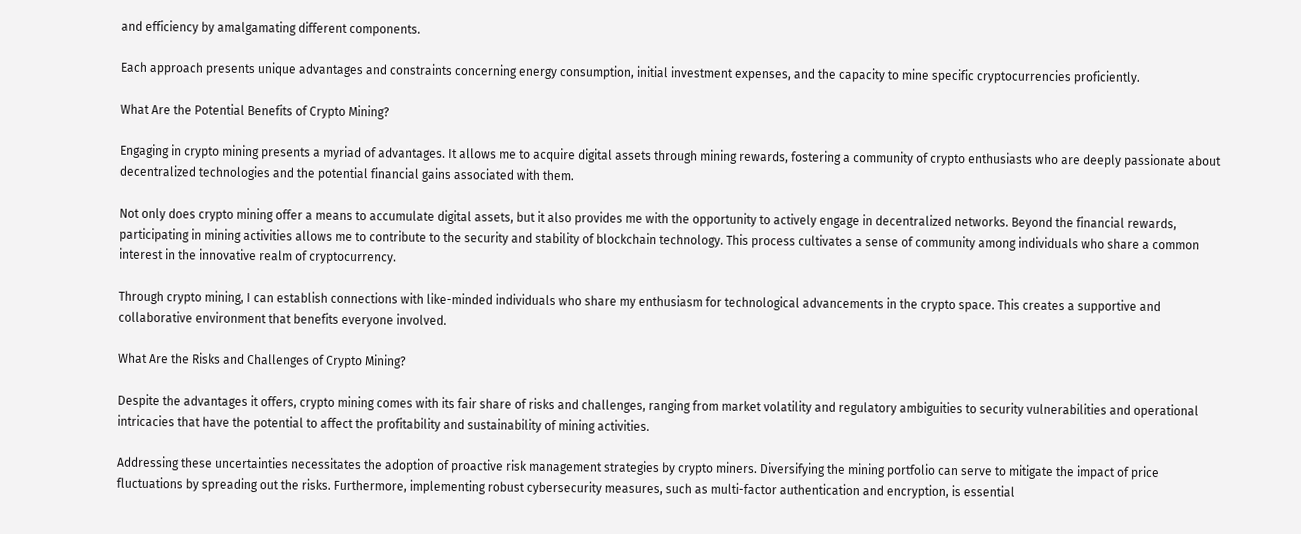and efficiency by amalgamating different components.

Each approach presents unique advantages and constraints concerning energy consumption, initial investment expenses, and the capacity to mine specific cryptocurrencies proficiently.

What Are the Potential Benefits of Crypto Mining?

Engaging in crypto mining presents a myriad of advantages. It allows me to acquire digital assets through mining rewards, fostering a community of crypto enthusiasts who are deeply passionate about decentralized technologies and the potential financial gains associated with them.

Not only does crypto mining offer a means to accumulate digital assets, but it also provides me with the opportunity to actively engage in decentralized networks. Beyond the financial rewards, participating in mining activities allows me to contribute to the security and stability of blockchain technology. This process cultivates a sense of community among individuals who share a common interest in the innovative realm of cryptocurrency.

Through crypto mining, I can establish connections with like-minded individuals who share my enthusiasm for technological advancements in the crypto space. This creates a supportive and collaborative environment that benefits everyone involved.

What Are the Risks and Challenges of Crypto Mining?

Despite the advantages it offers, crypto mining comes with its fair share of risks and challenges, ranging from market volatility and regulatory ambiguities to security vulnerabilities and operational intricacies that have the potential to affect the profitability and sustainability of mining activities.

Addressing these uncertainties necessitates the adoption of proactive risk management strategies by crypto miners. Diversifying the mining portfolio can serve to mitigate the impact of price fluctuations by spreading out the risks. Furthermore, implementing robust cybersecurity measures, such as multi-factor authentication and encryption, is essential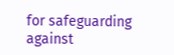for safeguarding against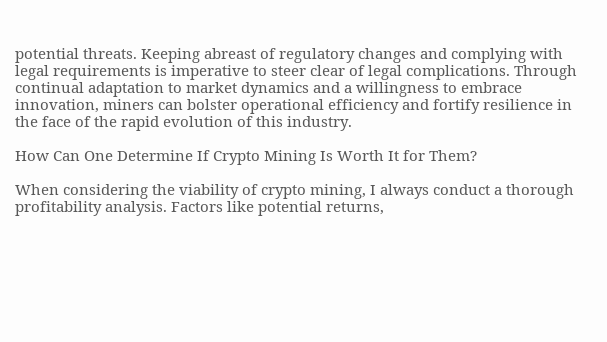potential threats. Keeping abreast of regulatory changes and complying with legal requirements is imperative to steer clear of legal complications. Through continual adaptation to market dynamics and a willingness to embrace innovation, miners can bolster operational efficiency and fortify resilience in the face of the rapid evolution of this industry.

How Can One Determine If Crypto Mining Is Worth It for Them?

When considering the viability of crypto mining, I always conduct a thorough profitability analysis. Factors like potential returns,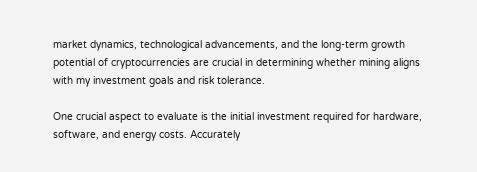market dynamics, technological advancements, and the long-term growth potential of cryptocurrencies are crucial in determining whether mining aligns with my investment goals and risk tolerance.

One crucial aspect to evaluate is the initial investment required for hardware, software, and energy costs. Accurately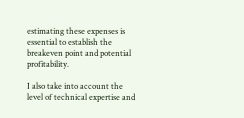estimating these expenses is essential to establish the breakeven point and potential profitability.

I also take into account the level of technical expertise and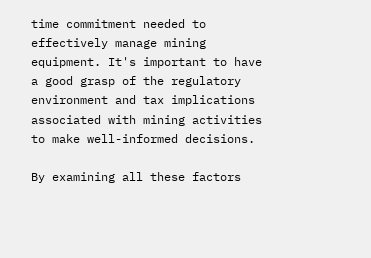time commitment needed to effectively manage mining equipment. It's important to have a good grasp of the regulatory environment and tax implications associated with mining activities to make well-informed decisions.

By examining all these factors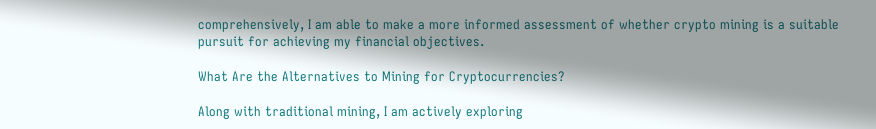comprehensively, I am able to make a more informed assessment of whether crypto mining is a suitable pursuit for achieving my financial objectives.

What Are the Alternatives to Mining for Cryptocurrencies?

Along with traditional mining, I am actively exploring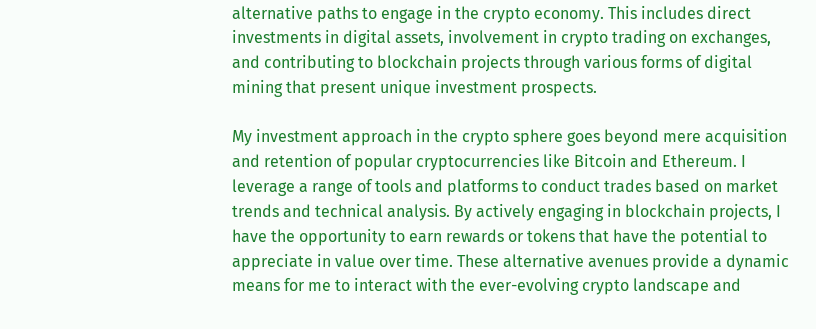alternative paths to engage in the crypto economy. This includes direct investments in digital assets, involvement in crypto trading on exchanges, and contributing to blockchain projects through various forms of digital mining that present unique investment prospects.

My investment approach in the crypto sphere goes beyond mere acquisition and retention of popular cryptocurrencies like Bitcoin and Ethereum. I leverage a range of tools and platforms to conduct trades based on market trends and technical analysis. By actively engaging in blockchain projects, I have the opportunity to earn rewards or tokens that have the potential to appreciate in value over time. These alternative avenues provide a dynamic means for me to interact with the ever-evolving crypto landscape and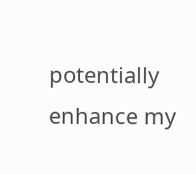potentially enhance my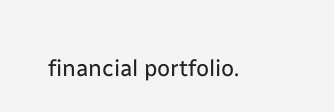financial portfolio.